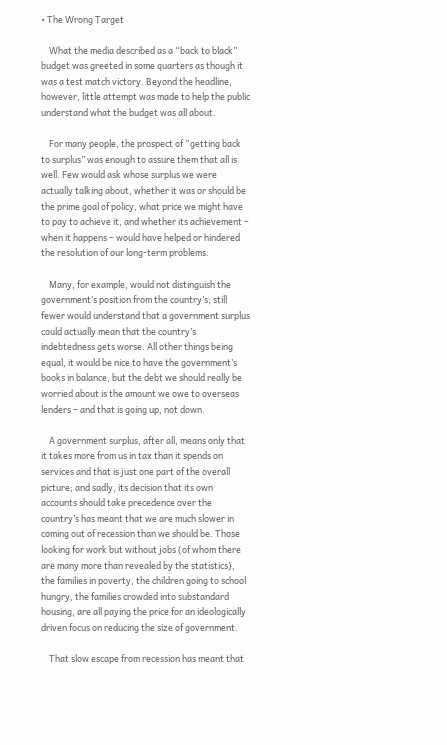• The Wrong Target

    What the media described as a “back to black” budget was greeted in some quarters as though it was a test match victory. Beyond the headline, however, little attempt was made to help the public understand what the budget was all about.

    For many people, the prospect of “getting back to surplus” was enough to assure them that all is well. Few would ask whose surplus we were actually talking about, whether it was or should be the prime goal of policy, what price we might have to pay to achieve it, and whether its achievement – when it happens – would have helped or hindered the resolution of our long-term problems.

    Many, for example, would not distinguish the government’s position from the country’s; still fewer would understand that a government surplus could actually mean that the country’s indebtedness gets worse. All other things being equal, it would be nice to have the government’s books in balance, but the debt we should really be worried about is the amount we owe to overseas lenders – and that is going up, not down.

    A government surplus, after all, means only that it takes more from us in tax than it spends on services and that is just one part of the overall picture; and sadly, its decision that its own accounts should take precedence over the country’s has meant that we are much slower in coming out of recession than we should be. Those looking for work but without jobs (of whom there are many more than revealed by the statistics), the families in poverty, the children going to school hungry, the families crowded into substandard housing, are all paying the price for an ideologically driven focus on reducing the size of government.

    That slow escape from recession has meant that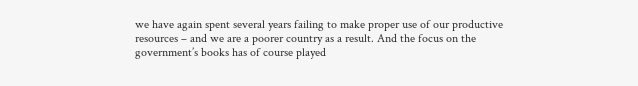we have again spent several years failing to make proper use of our productive resources – and we are a poorer country as a result. And the focus on the government’s books has of course played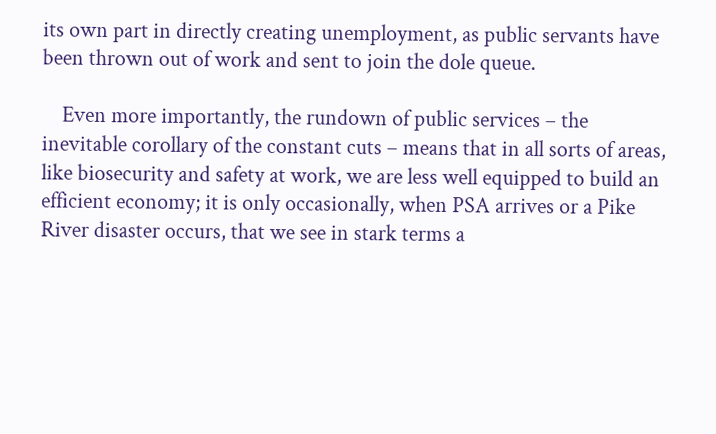its own part in directly creating unemployment, as public servants have been thrown out of work and sent to join the dole queue.

    Even more importantly, the rundown of public services – the inevitable corollary of the constant cuts – means that in all sorts of areas, like biosecurity and safety at work, we are less well equipped to build an efficient economy; it is only occasionally, when PSA arrives or a Pike River disaster occurs, that we see in stark terms a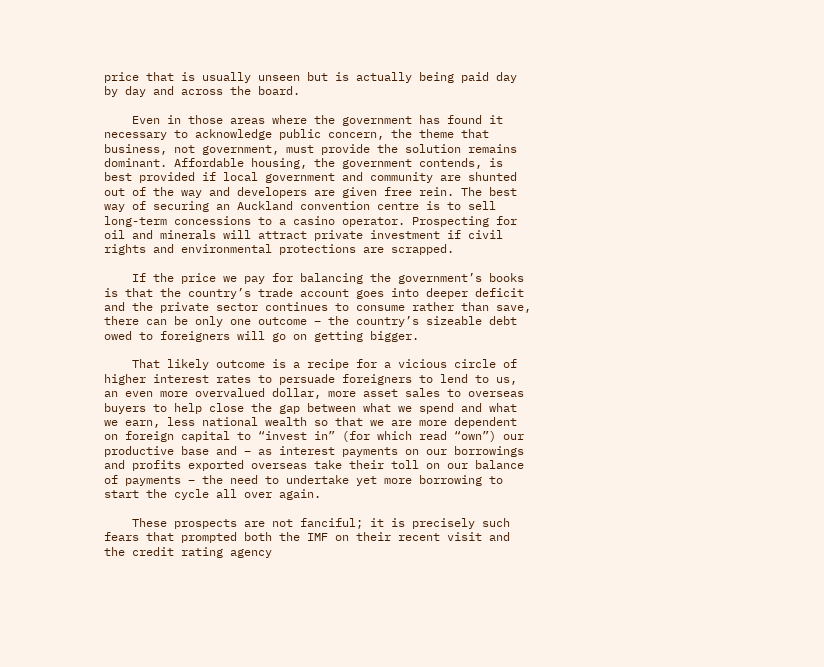price that is usually unseen but is actually being paid day by day and across the board.

    Even in those areas where the government has found it necessary to acknowledge public concern, the theme that business, not government, must provide the solution remains dominant. Affordable housing, the government contends, is best provided if local government and community are shunted out of the way and developers are given free rein. The best way of securing an Auckland convention centre is to sell long-term concessions to a casino operator. Prospecting for oil and minerals will attract private investment if civil rights and environmental protections are scrapped.

    If the price we pay for balancing the government’s books is that the country’s trade account goes into deeper deficit and the private sector continues to consume rather than save, there can be only one outcome – the country’s sizeable debt owed to foreigners will go on getting bigger.

    That likely outcome is a recipe for a vicious circle of higher interest rates to persuade foreigners to lend to us, an even more overvalued dollar, more asset sales to overseas buyers to help close the gap between what we spend and what we earn, less national wealth so that we are more dependent on foreign capital to “invest in” (for which read “own”) our productive base and – as interest payments on our borrowings and profits exported overseas take their toll on our balance of payments – the need to undertake yet more borrowing to start the cycle all over again.

    These prospects are not fanciful; it is precisely such fears that prompted both the IMF on their recent visit and the credit rating agency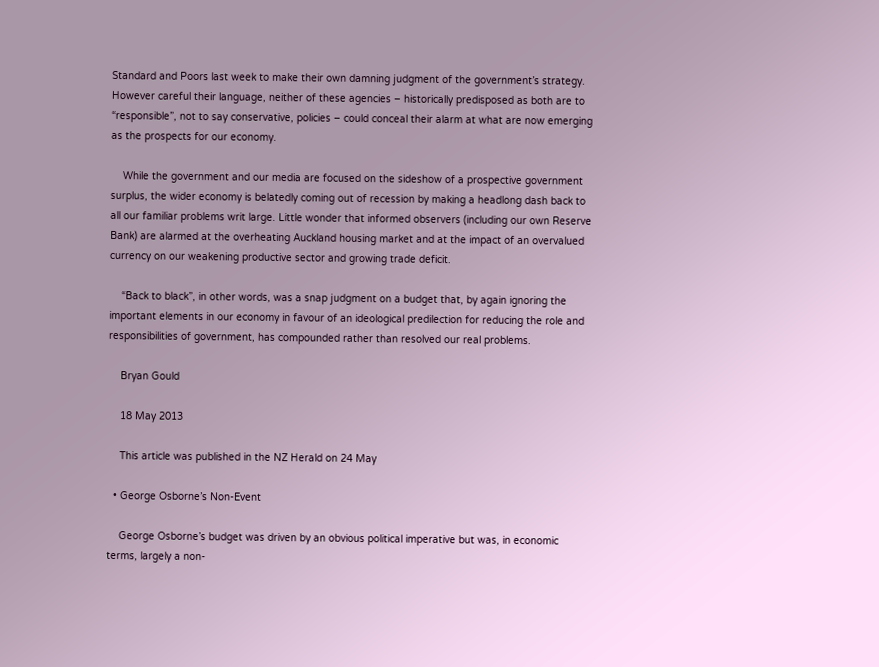Standard and Poors last week to make their own damning judgment of the government’s strategy. However careful their language, neither of these agencies – historically predisposed as both are to “responsible”, not to say conservative, policies – could conceal their alarm at what are now emerging as the prospects for our economy.

    While the government and our media are focused on the sideshow of a prospective government surplus, the wider economy is belatedly coming out of recession by making a headlong dash back to all our familiar problems writ large. Little wonder that informed observers (including our own Reserve Bank) are alarmed at the overheating Auckland housing market and at the impact of an overvalued currency on our weakening productive sector and growing trade deficit.

    “Back to black”, in other words, was a snap judgment on a budget that, by again ignoring the important elements in our economy in favour of an ideological predilection for reducing the role and responsibilities of government, has compounded rather than resolved our real problems.

    Bryan Gould

    18 May 2013

    This article was published in the NZ Herald on 24 May

  • George Osborne’s Non-Event

    George Osborne’s budget was driven by an obvious political imperative but was, in economic terms, largely a non-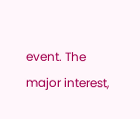event. The major interest,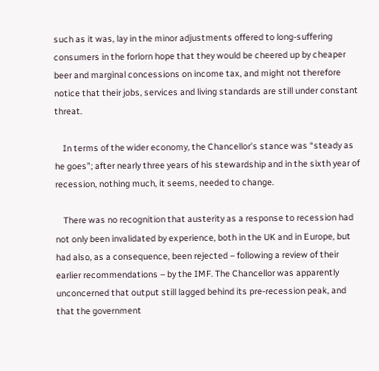such as it was, lay in the minor adjustments offered to long-suffering consumers in the forlorn hope that they would be cheered up by cheaper beer and marginal concessions on income tax, and might not therefore notice that their jobs, services and living standards are still under constant threat.

    In terms of the wider economy, the Chancellor’s stance was “steady as he goes”; after nearly three years of his stewardship and in the sixth year of recession, nothing much, it seems, needed to change.

    There was no recognition that austerity as a response to recession had not only been invalidated by experience, both in the UK and in Europe, but had also, as a consequence, been rejected – following a review of their earlier recommendations – by the IMF. The Chancellor was apparently unconcerned that output still lagged behind its pre-recession peak, and that the government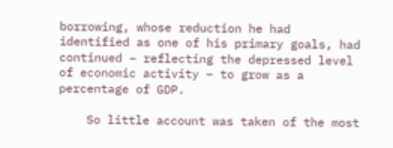borrowing, whose reduction he had identified as one of his primary goals, had continued – reflecting the depressed level of economic activity – to grow as a percentage of GDP.

    So little account was taken of the most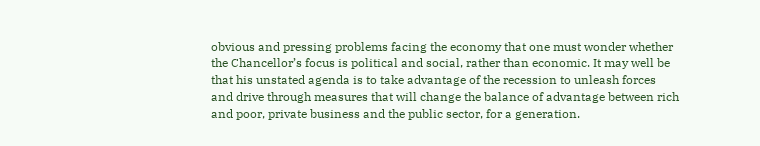obvious and pressing problems facing the economy that one must wonder whether the Chancellor’s focus is political and social, rather than economic. It may well be that his unstated agenda is to take advantage of the recession to unleash forces and drive through measures that will change the balance of advantage between rich and poor, private business and the public sector, for a generation.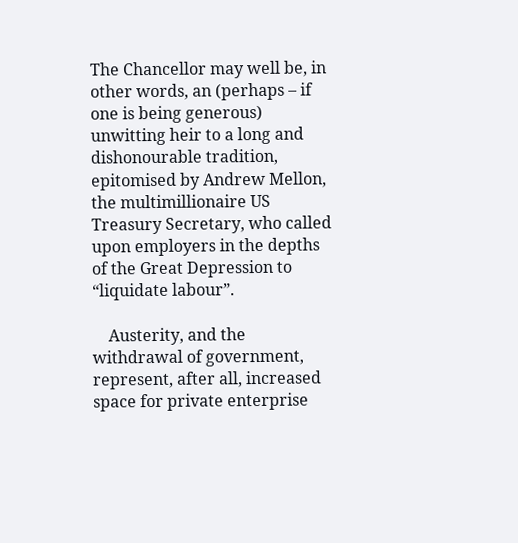The Chancellor may well be, in other words, an (perhaps – if one is being generous) unwitting heir to a long and dishonourable tradition, epitomised by Andrew Mellon, the multimillionaire US Treasury Secretary, who called upon employers in the depths of the Great Depression to “liquidate labour”.

    Austerity, and the withdrawal of government, represent, after all, increased space for private enterprise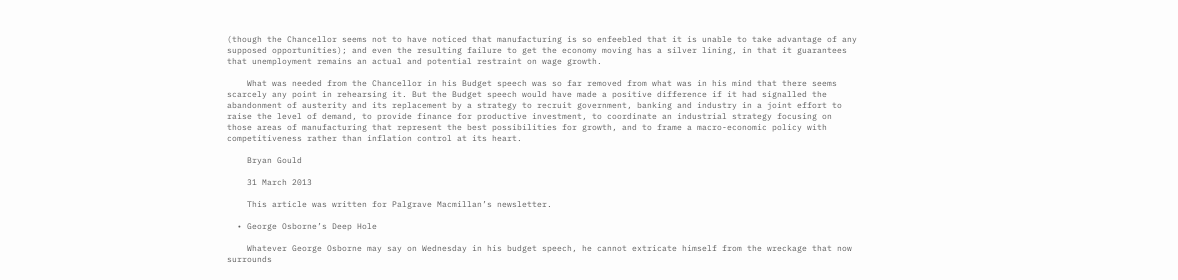(though the Chancellor seems not to have noticed that manufacturing is so enfeebled that it is unable to take advantage of any supposed opportunities); and even the resulting failure to get the economy moving has a silver lining, in that it guarantees that unemployment remains an actual and potential restraint on wage growth.

    What was needed from the Chancellor in his Budget speech was so far removed from what was in his mind that there seems scarcely any point in rehearsing it. But the Budget speech would have made a positive difference if it had signalled the abandonment of austerity and its replacement by a strategy to recruit government, banking and industry in a joint effort to raise the level of demand, to provide finance for productive investment, to coordinate an industrial strategy focusing on those areas of manufacturing that represent the best possibilities for growth, and to frame a macro-economic policy with competitiveness rather than inflation control at its heart.

    Bryan Gould

    31 March 2013

    This article was written for Palgrave Macmillan’s newsletter.

  • George Osborne’s Deep Hole

    Whatever George Osborne may say on Wednesday in his budget speech, he cannot extricate himself from the wreckage that now surrounds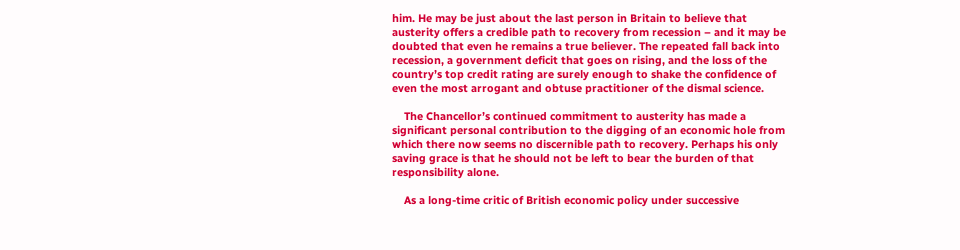him. He may be just about the last person in Britain to believe that austerity offers a credible path to recovery from recession – and it may be doubted that even he remains a true believer. The repeated fall back into recession, a government deficit that goes on rising, and the loss of the country’s top credit rating are surely enough to shake the confidence of even the most arrogant and obtuse practitioner of the dismal science.

    The Chancellor’s continued commitment to austerity has made a significant personal contribution to the digging of an economic hole from which there now seems no discernible path to recovery. Perhaps his only saving grace is that he should not be left to bear the burden of that responsibility alone.

    As a long-time critic of British economic policy under successive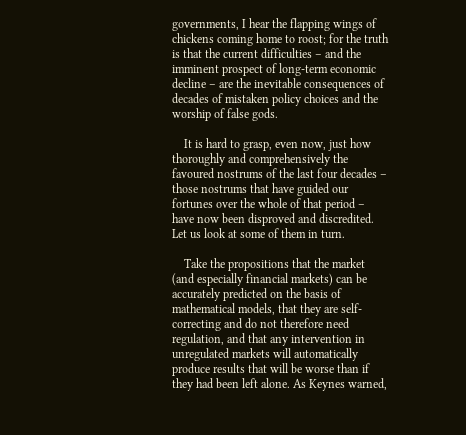governments, I hear the flapping wings of chickens coming home to roost; for the truth is that the current difficulties – and the imminent prospect of long-term economic decline – are the inevitable consequences of decades of mistaken policy choices and the worship of false gods.

    It is hard to grasp, even now, just how thoroughly and comprehensively the favoured nostrums of the last four decades – those nostrums that have guided our fortunes over the whole of that period – have now been disproved and discredited. Let us look at some of them in turn.

    Take the propositions that the market (and especially financial markets) can be accurately predicted on the basis of mathematical models, that they are self-correcting and do not therefore need regulation, and that any intervention in unregulated markets will automatically produce results that will be worse than if they had been left alone. As Keynes warned,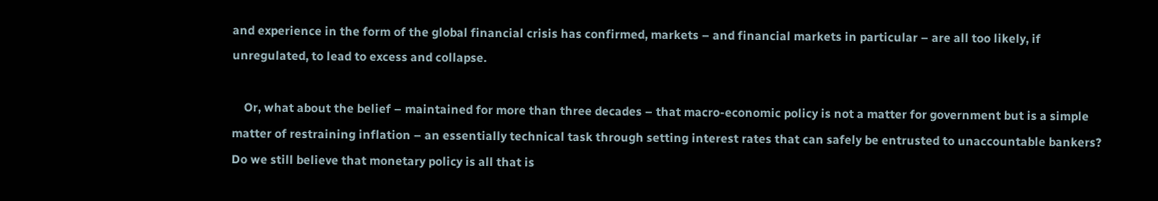and experience in the form of the global financial crisis has confirmed, markets – and financial markets in particular – are all too likely, if unregulated, to lead to excess and collapse.

    Or, what about the belief – maintained for more than three decades – that macro-economic policy is not a matter for government but is a simple matter of restraining inflation – an essentially technical task through setting interest rates that can safely be entrusted to unaccountable bankers? Do we still believe that monetary policy is all that is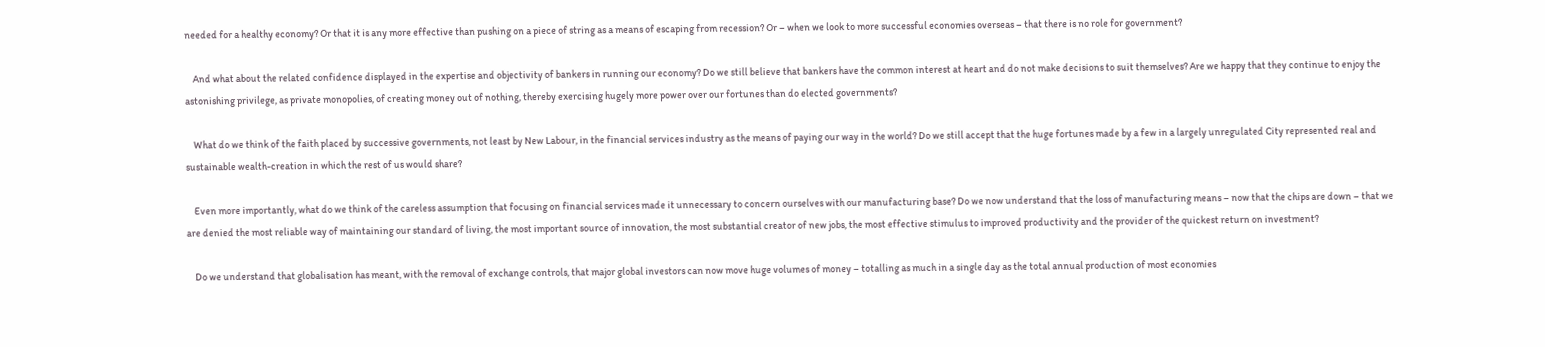needed for a healthy economy? Or that it is any more effective than pushing on a piece of string as a means of escaping from recession? Or – when we look to more successful economies overseas – that there is no role for government?

    And what about the related confidence displayed in the expertise and objectivity of bankers in running our economy? Do we still believe that bankers have the common interest at heart and do not make decisions to suit themselves? Are we happy that they continue to enjoy the astonishing privilege, as private monopolies, of creating money out of nothing, thereby exercising hugely more power over our fortunes than do elected governments?

    What do we think of the faith placed by successive governments, not least by New Labour, in the financial services industry as the means of paying our way in the world? Do we still accept that the huge fortunes made by a few in a largely unregulated City represented real and sustainable wealth-creation in which the rest of us would share?

    Even more importantly, what do we think of the careless assumption that focusing on financial services made it unnecessary to concern ourselves with our manufacturing base? Do we now understand that the loss of manufacturing means – now that the chips are down – that we are denied the most reliable way of maintaining our standard of living, the most important source of innovation, the most substantial creator of new jobs, the most effective stimulus to improved productivity and the provider of the quickest return on investment?

    Do we understand that globalisation has meant, with the removal of exchange controls, that major global investors can now move huge volumes of money – totalling as much in a single day as the total annual production of most economies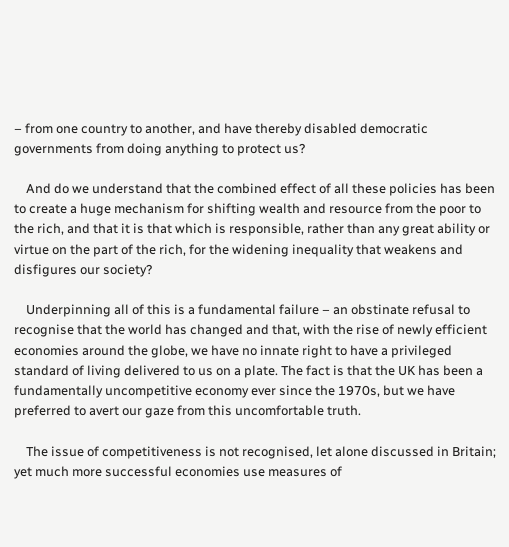– from one country to another, and have thereby disabled democratic governments from doing anything to protect us?

    And do we understand that the combined effect of all these policies has been to create a huge mechanism for shifting wealth and resource from the poor to the rich, and that it is that which is responsible, rather than any great ability or virtue on the part of the rich, for the widening inequality that weakens and disfigures our society?

    Underpinning all of this is a fundamental failure – an obstinate refusal to recognise that the world has changed and that, with the rise of newly efficient economies around the globe, we have no innate right to have a privileged standard of living delivered to us on a plate. The fact is that the UK has been a fundamentally uncompetitive economy ever since the 1970s, but we have preferred to avert our gaze from this uncomfortable truth.

    The issue of competitiveness is not recognised, let alone discussed in Britain; yet much more successful economies use measures of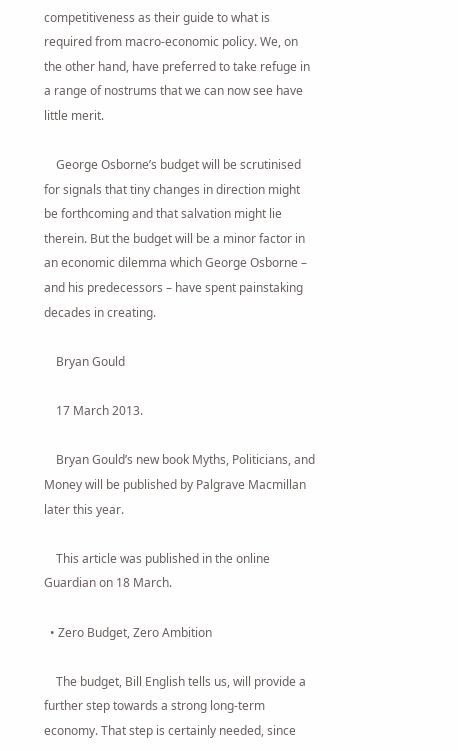competitiveness as their guide to what is required from macro-economic policy. We, on the other hand, have preferred to take refuge in a range of nostrums that we can now see have little merit.

    George Osborne’s budget will be scrutinised for signals that tiny changes in direction might be forthcoming and that salvation might lie therein. But the budget will be a minor factor in an economic dilemma which George Osborne – and his predecessors – have spent painstaking decades in creating.

    Bryan Gould

    17 March 2013.

    Bryan Gould’s new book Myths, Politicians, and Money will be published by Palgrave Macmillan later this year.

    This article was published in the online Guardian on 18 March.

  • Zero Budget, Zero Ambition

    The budget, Bill English tells us, will provide a further step towards a strong long-term economy. That step is certainly needed, since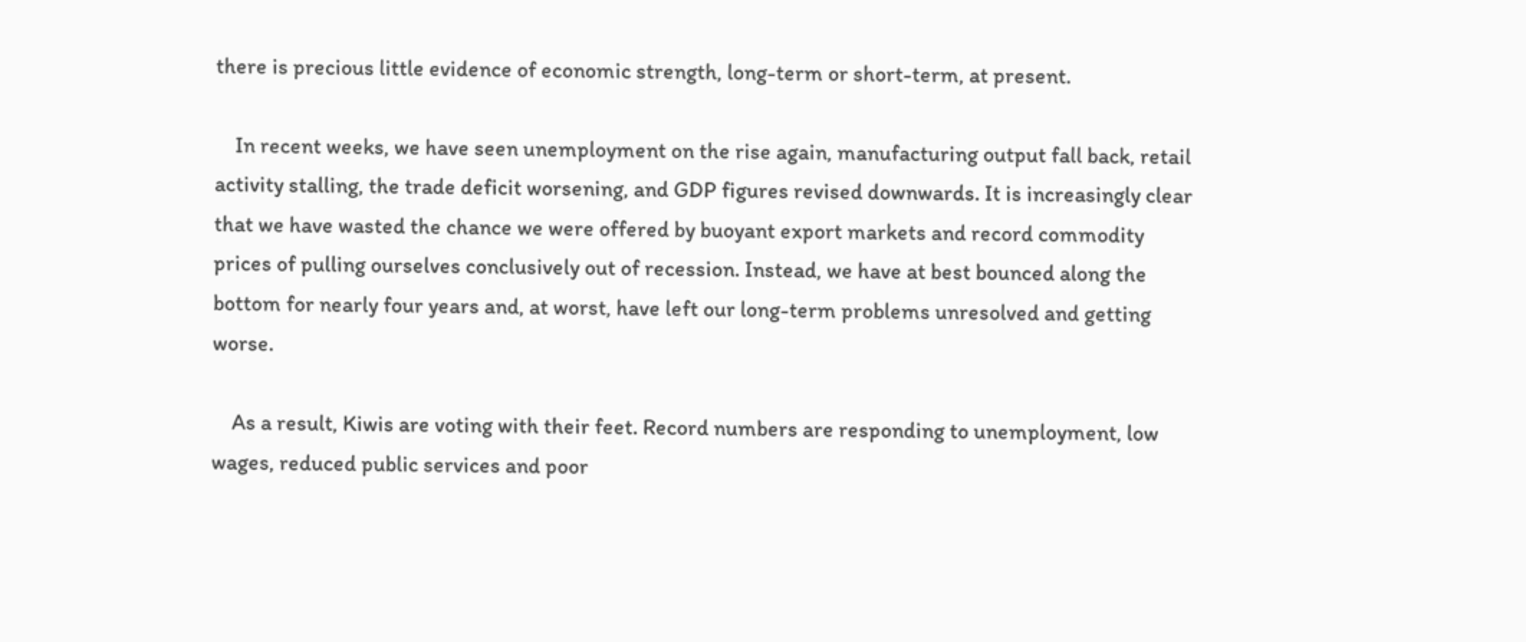there is precious little evidence of economic strength, long-term or short-term, at present.

    In recent weeks, we have seen unemployment on the rise again, manufacturing output fall back, retail activity stalling, the trade deficit worsening, and GDP figures revised downwards. It is increasingly clear that we have wasted the chance we were offered by buoyant export markets and record commodity prices of pulling ourselves conclusively out of recession. Instead, we have at best bounced along the bottom for nearly four years and, at worst, have left our long-term problems unresolved and getting worse.

    As a result, Kiwis are voting with their feet. Record numbers are responding to unemployment, low wages, reduced public services and poor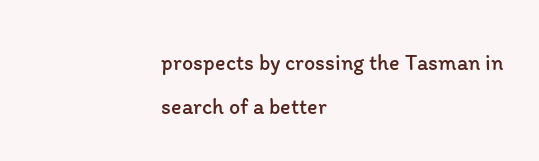prospects by crossing the Tasman in search of a better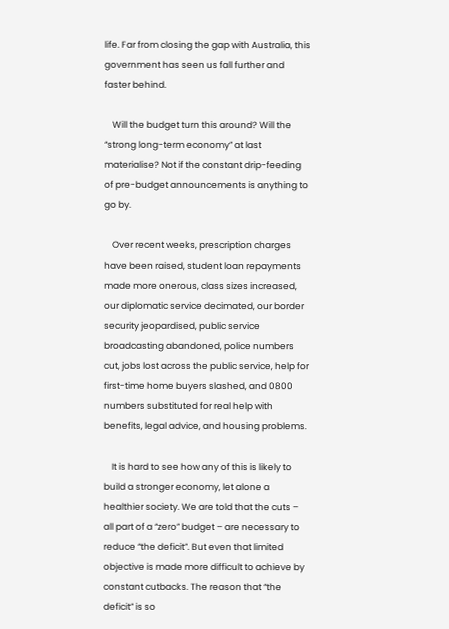life. Far from closing the gap with Australia, this government has seen us fall further and faster behind.

    Will the budget turn this around? Will the “strong long-term economy” at last materialise? Not if the constant drip-feeding of pre-budget announcements is anything to go by.

    Over recent weeks, prescription charges have been raised, student loan repayments made more onerous, class sizes increased, our diplomatic service decimated, our border security jeopardised, public service broadcasting abandoned, police numbers cut, jobs lost across the public service, help for first-time home buyers slashed, and 0800 numbers substituted for real help with benefits, legal advice, and housing problems.

    It is hard to see how any of this is likely to build a stronger economy, let alone a healthier society. We are told that the cuts – all part of a “zero” budget – are necessary to reduce “the deficit”. But even that limited objective is made more difficult to achieve by constant cutbacks. The reason that “the deficit” is so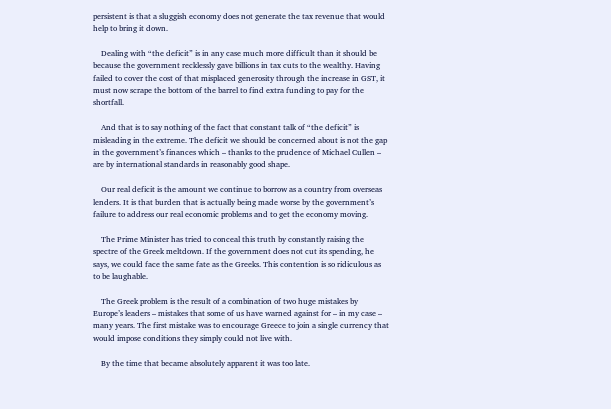persistent is that a sluggish economy does not generate the tax revenue that would help to bring it down.

    Dealing with “the deficit” is in any case much more difficult than it should be because the government recklessly gave billions in tax cuts to the wealthy. Having failed to cover the cost of that misplaced generosity through the increase in GST, it must now scrape the bottom of the barrel to find extra funding to pay for the shortfall.

    And that is to say nothing of the fact that constant talk of “the deficit” is misleading in the extreme. The deficit we should be concerned about is not the gap in the government’s finances which – thanks to the prudence of Michael Cullen – are by international standards in reasonably good shape.

    Our real deficit is the amount we continue to borrow as a country from overseas lenders. It is that burden that is actually being made worse by the government’s failure to address our real economic problems and to get the economy moving.

    The Prime Minister has tried to conceal this truth by constantly raising the spectre of the Greek meltdown. If the government does not cut its spending, he says, we could face the same fate as the Greeks. This contention is so ridiculous as to be laughable.

    The Greek problem is the result of a combination of two huge mistakes by Europe’s leaders – mistakes that some of us have warned against for – in my case – many years. The first mistake was to encourage Greece to join a single currency that would impose conditions they simply could not live with.

    By the time that became absolutely apparent it was too late.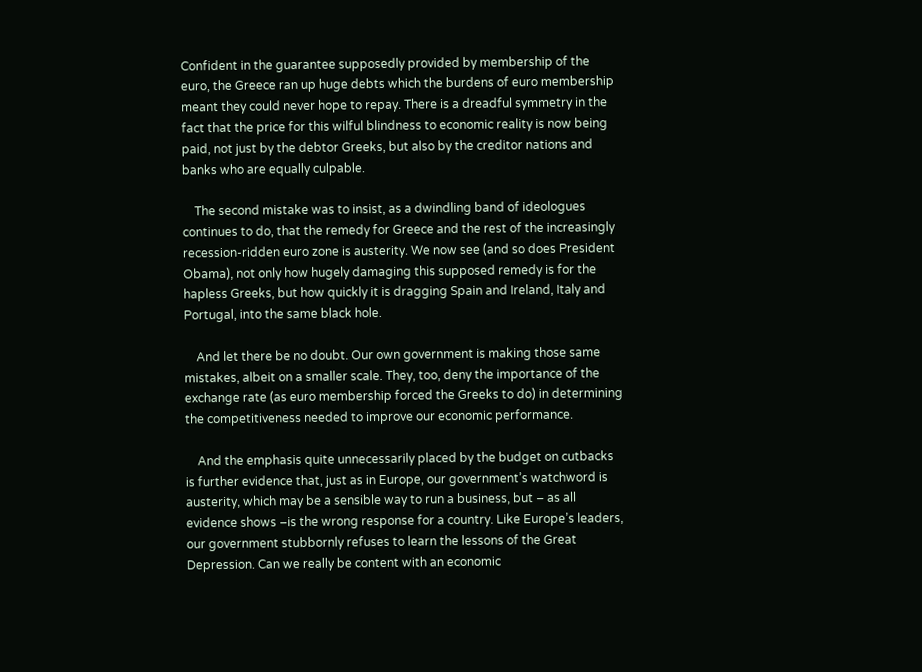Confident in the guarantee supposedly provided by membership of the euro, the Greece ran up huge debts which the burdens of euro membership meant they could never hope to repay. There is a dreadful symmetry in the fact that the price for this wilful blindness to economic reality is now being paid, not just by the debtor Greeks, but also by the creditor nations and banks who are equally culpable.

    The second mistake was to insist, as a dwindling band of ideologues continues to do, that the remedy for Greece and the rest of the increasingly recession-ridden euro zone is austerity. We now see (and so does President Obama), not only how hugely damaging this supposed remedy is for the hapless Greeks, but how quickly it is dragging Spain and Ireland, Italy and Portugal, into the same black hole.

    And let there be no doubt. Our own government is making those same mistakes, albeit on a smaller scale. They, too, deny the importance of the exchange rate (as euro membership forced the Greeks to do) in determining the competitiveness needed to improve our economic performance.

    And the emphasis quite unnecessarily placed by the budget on cutbacks is further evidence that, just as in Europe, our government’s watchword is austerity, which may be a sensible way to run a business, but – as all evidence shows –is the wrong response for a country. Like Europe’s leaders, our government stubbornly refuses to learn the lessons of the Great Depression. Can we really be content with an economic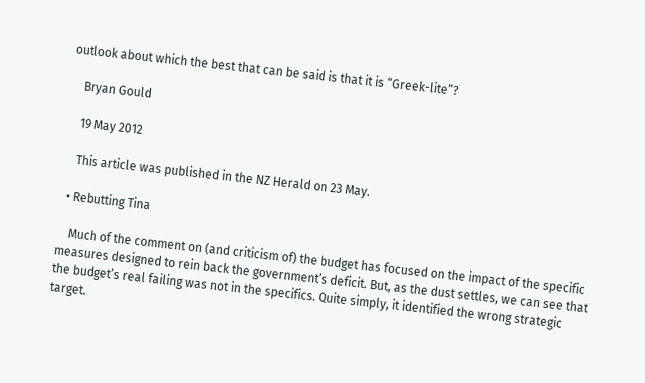outlook about which the best that can be said is that it is “Greek-lite”?

    Bryan Gould

    19 May 2012

    This article was published in the NZ Herald on 23 May.

  • Rebutting Tina

    Much of the comment on (and criticism of) the budget has focused on the impact of the specific measures designed to rein back the government’s deficit. But, as the dust settles, we can see that the budget’s real failing was not in the specifics. Quite simply, it identified the wrong strategic target.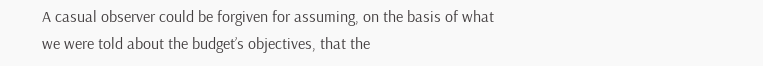A casual observer could be forgiven for assuming, on the basis of what we were told about the budget’s objectives, that the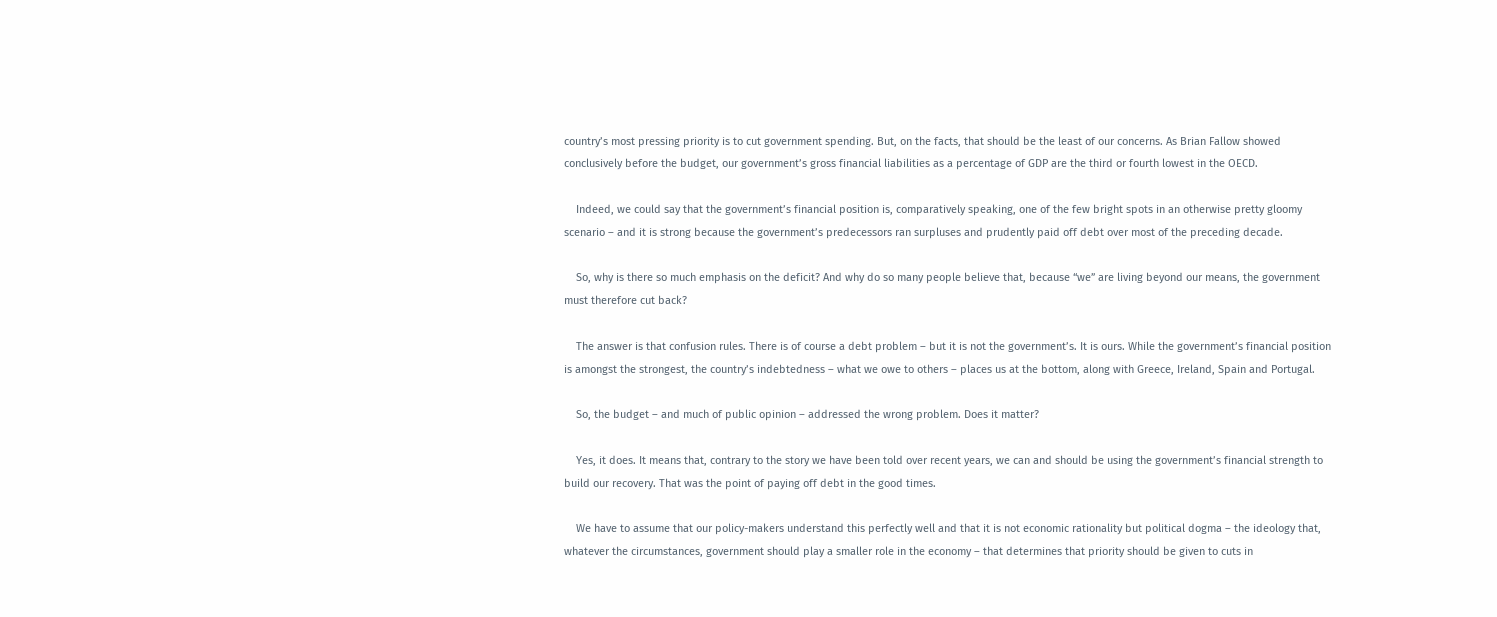country’s most pressing priority is to cut government spending. But, on the facts, that should be the least of our concerns. As Brian Fallow showed conclusively before the budget, our government’s gross financial liabilities as a percentage of GDP are the third or fourth lowest in the OECD.

    Indeed, we could say that the government’s financial position is, comparatively speaking, one of the few bright spots in an otherwise pretty gloomy scenario – and it is strong because the government’s predecessors ran surpluses and prudently paid off debt over most of the preceding decade.

    So, why is there so much emphasis on the deficit? And why do so many people believe that, because “we” are living beyond our means, the government must therefore cut back?

    The answer is that confusion rules. There is of course a debt problem – but it is not the government’s. It is ours. While the government’s financial position is amongst the strongest, the country’s indebtedness – what we owe to others – places us at the bottom, along with Greece, Ireland, Spain and Portugal.

    So, the budget – and much of public opinion – addressed the wrong problem. Does it matter?

    Yes, it does. It means that, contrary to the story we have been told over recent years, we can and should be using the government’s financial strength to build our recovery. That was the point of paying off debt in the good times.

    We have to assume that our policy-makers understand this perfectly well and that it is not economic rationality but political dogma – the ideology that, whatever the circumstances, government should play a smaller role in the economy – that determines that priority should be given to cuts in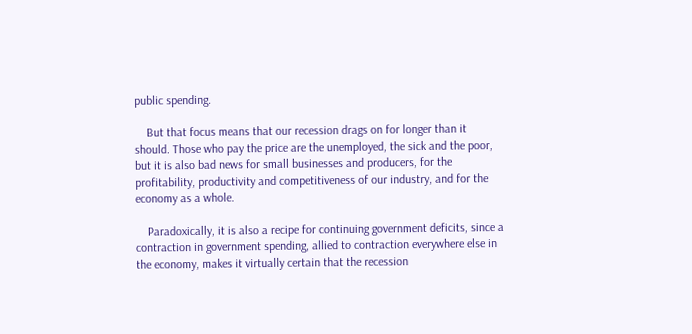public spending.

    But that focus means that our recession drags on for longer than it should. Those who pay the price are the unemployed, the sick and the poor, but it is also bad news for small businesses and producers, for the profitability, productivity and competitiveness of our industry, and for the economy as a whole.

    Paradoxically, it is also a recipe for continuing government deficits, since a contraction in government spending, allied to contraction everywhere else in the economy, makes it virtually certain that the recession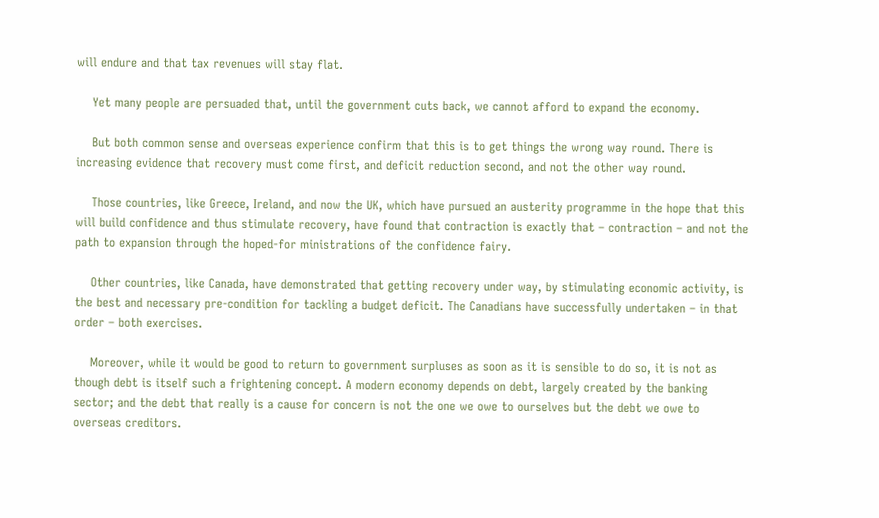will endure and that tax revenues will stay flat.

    Yet many people are persuaded that, until the government cuts back, we cannot afford to expand the economy.

    But both common sense and overseas experience confirm that this is to get things the wrong way round. There is increasing evidence that recovery must come first, and deficit reduction second, and not the other way round.

    Those countries, like Greece, Ireland, and now the UK, which have pursued an austerity programme in the hope that this will build confidence and thus stimulate recovery, have found that contraction is exactly that – contraction – and not the path to expansion through the hoped-for ministrations of the confidence fairy.

    Other countries, like Canada, have demonstrated that getting recovery under way, by stimulating economic activity, is the best and necessary pre-condition for tackling a budget deficit. The Canadians have successfully undertaken – in that order – both exercises.

    Moreover, while it would be good to return to government surpluses as soon as it is sensible to do so, it is not as though debt is itself such a frightening concept. A modern economy depends on debt, largely created by the banking sector; and the debt that really is a cause for concern is not the one we owe to ourselves but the debt we owe to overseas creditors.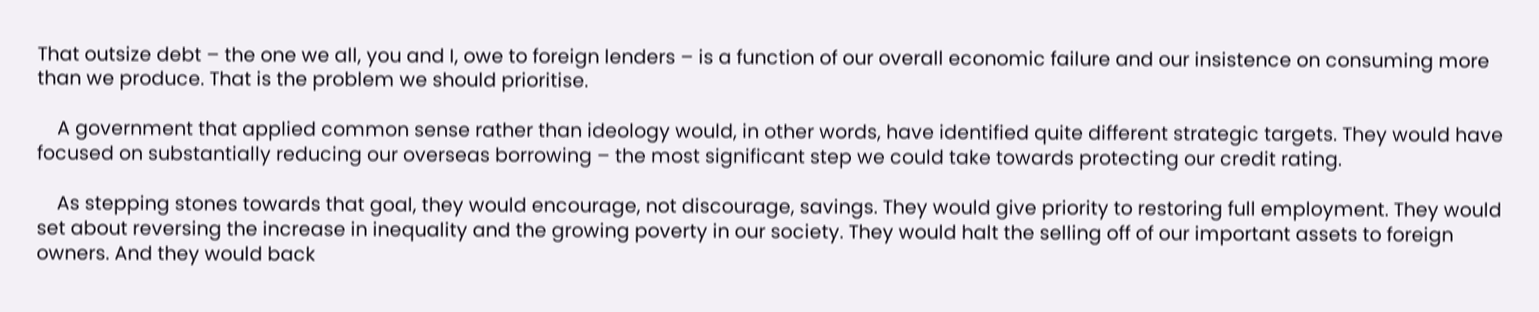That outsize debt – the one we all, you and I, owe to foreign lenders – is a function of our overall economic failure and our insistence on consuming more than we produce. That is the problem we should prioritise.

    A government that applied common sense rather than ideology would, in other words, have identified quite different strategic targets. They would have focused on substantially reducing our overseas borrowing – the most significant step we could take towards protecting our credit rating.

    As stepping stones towards that goal, they would encourage, not discourage, savings. They would give priority to restoring full employment. They would set about reversing the increase in inequality and the growing poverty in our society. They would halt the selling off of our important assets to foreign owners. And they would back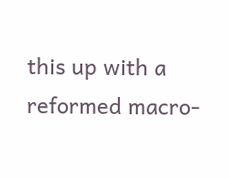this up with a reformed macro-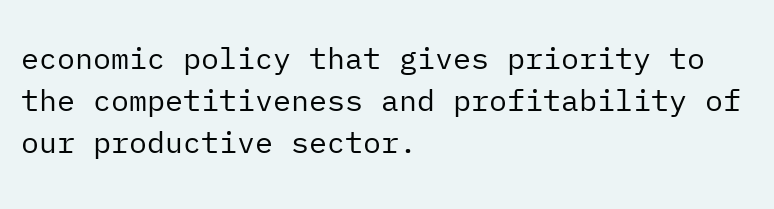economic policy that gives priority to the competitiveness and profitability of our productive sector.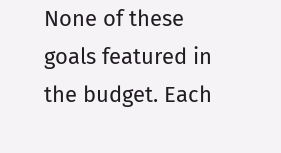None of these goals featured in the budget. Each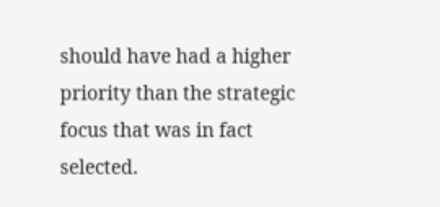should have had a higher priority than the strategic focus that was in fact selected.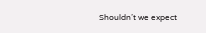Shouldn’t we expect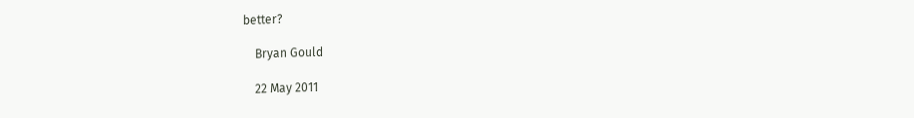better?

    Bryan Gould

    22 May 2011